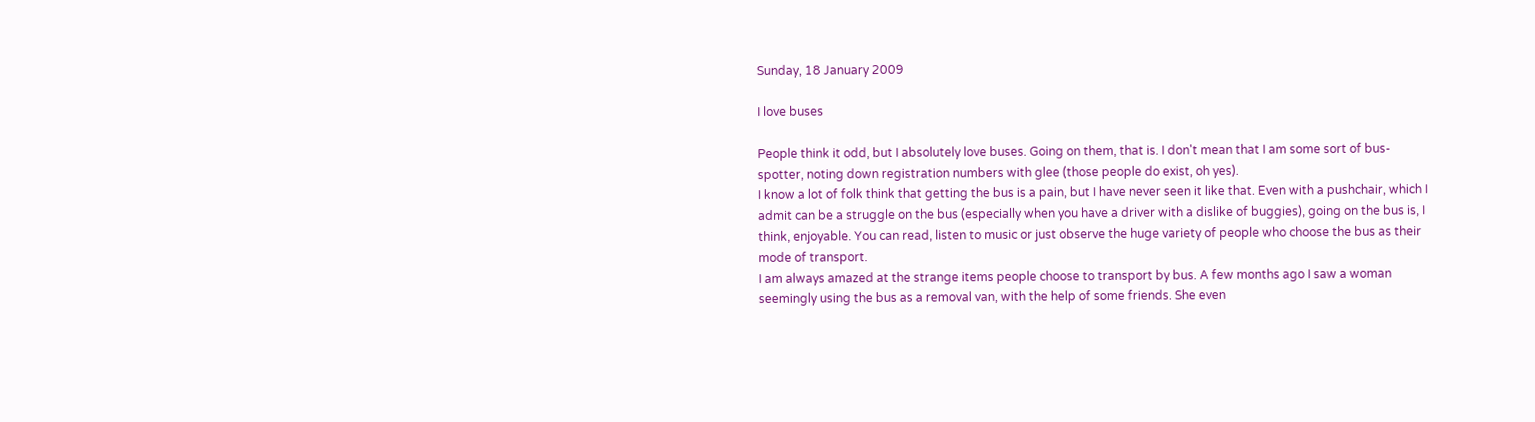Sunday, 18 January 2009

I love buses

People think it odd, but I absolutely love buses. Going on them, that is. I don't mean that I am some sort of bus-spotter, noting down registration numbers with glee (those people do exist, oh yes).
I know a lot of folk think that getting the bus is a pain, but I have never seen it like that. Even with a pushchair, which I admit can be a struggle on the bus (especially when you have a driver with a dislike of buggies), going on the bus is, I think, enjoyable. You can read, listen to music or just observe the huge variety of people who choose the bus as their mode of transport.
I am always amazed at the strange items people choose to transport by bus. A few months ago I saw a woman seemingly using the bus as a removal van, with the help of some friends. She even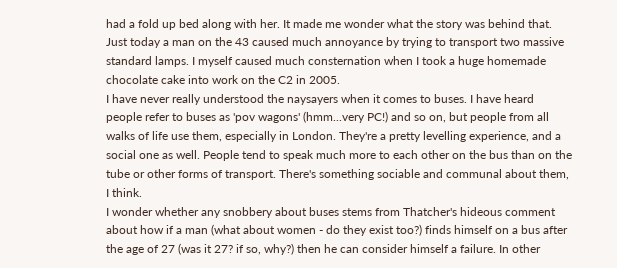had a fold up bed along with her. It made me wonder what the story was behind that. Just today a man on the 43 caused much annoyance by trying to transport two massive standard lamps. I myself caused much consternation when I took a huge homemade chocolate cake into work on the C2 in 2005.
I have never really understood the naysayers when it comes to buses. I have heard people refer to buses as 'pov wagons' (hmm...very PC!) and so on, but people from all walks of life use them, especially in London. They're a pretty levelling experience, and a social one as well. People tend to speak much more to each other on the bus than on the tube or other forms of transport. There's something sociable and communal about them, I think.
I wonder whether any snobbery about buses stems from Thatcher's hideous comment about how if a man (what about women - do they exist too?) finds himself on a bus after the age of 27 (was it 27? if so, why?) then he can consider himself a failure. In other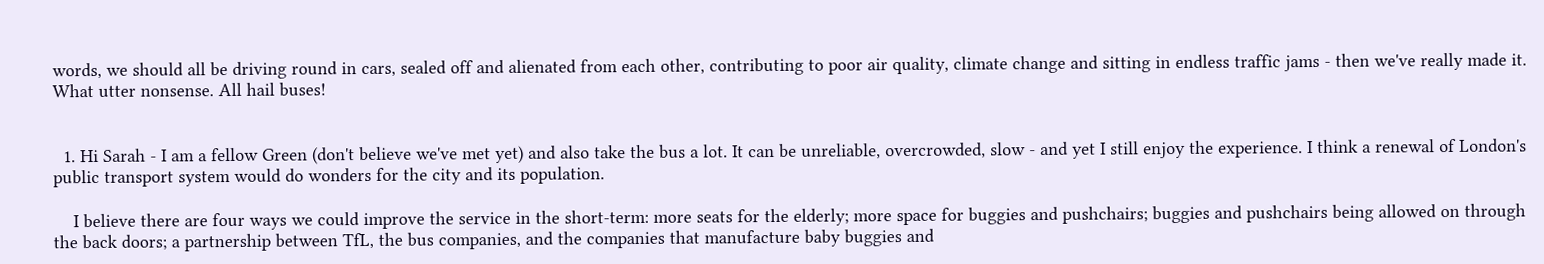words, we should all be driving round in cars, sealed off and alienated from each other, contributing to poor air quality, climate change and sitting in endless traffic jams - then we've really made it.
What utter nonsense. All hail buses!


  1. Hi Sarah - I am a fellow Green (don't believe we've met yet) and also take the bus a lot. It can be unreliable, overcrowded, slow - and yet I still enjoy the experience. I think a renewal of London's public transport system would do wonders for the city and its population.

    I believe there are four ways we could improve the service in the short-term: more seats for the elderly; more space for buggies and pushchairs; buggies and pushchairs being allowed on through the back doors; a partnership between TfL, the bus companies, and the companies that manufacture baby buggies and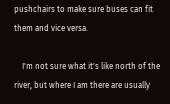pushchairs to make sure buses can fit them and vice versa.

    I'm not sure what it's like north of the river, but where I am there are usually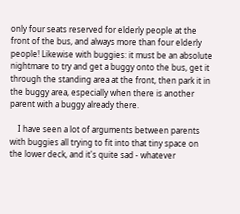only four seats reserved for elderly people at the front of the bus, and always more than four elderly people! Likewise with buggies: it must be an absolute nightmare to try and get a buggy onto the bus, get it through the standing area at the front, then park it in the buggy area, especially when there is another parent with a buggy already there.

    I have seen a lot of arguments between parents with buggies all trying to fit into that tiny space on the lower deck, and it's quite sad - whatever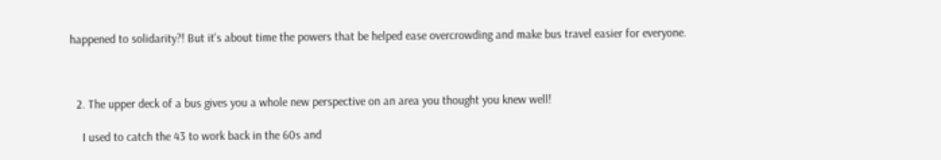happened to solidarity?! But it's about time the powers that be helped ease overcrowding and make bus travel easier for everyone.



  2. The upper deck of a bus gives you a whole new perspective on an area you thought you knew well!

    I used to catch the 43 to work back in the 60s and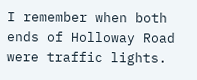I remember when both ends of Holloway Road were traffic lights.